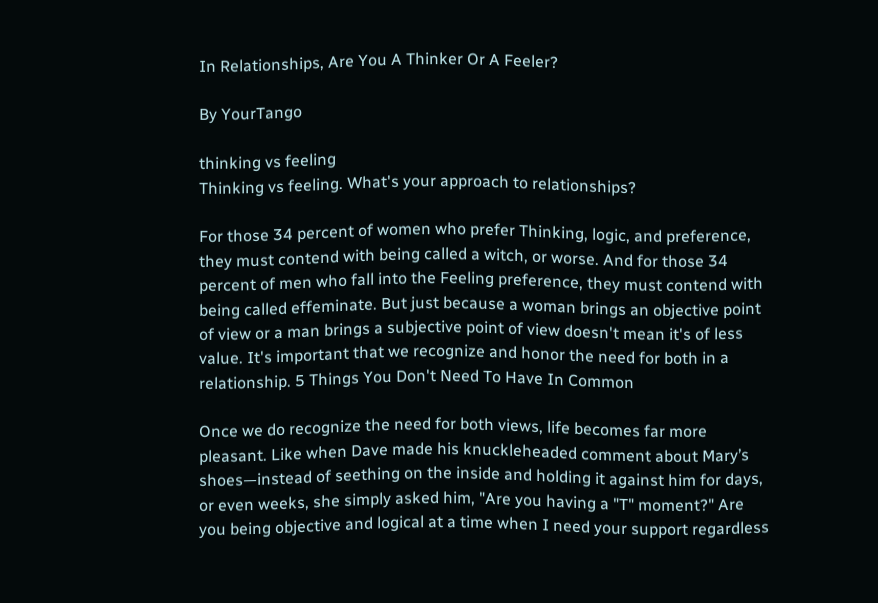In Relationships, Are You A Thinker Or A Feeler?

By YourTango

thinking vs feeling
Thinking vs feeling. What's your approach to relationships?

For those 34 percent of women who prefer Thinking, logic, and preference, they must contend with being called a witch, or worse. And for those 34 percent of men who fall into the Feeling preference, they must contend with being called effeminate. But just because a woman brings an objective point of view or a man brings a subjective point of view doesn't mean it's of less value. It's important that we recognize and honor the need for both in a relationship. 5 Things You Don't Need To Have In Common

Once we do recognize the need for both views, life becomes far more pleasant. Like when Dave made his knuckleheaded comment about Mary’s shoes—instead of seething on the inside and holding it against him for days, or even weeks, she simply asked him, "Are you having a "T" moment?" Are you being objective and logical at a time when I need your support regardless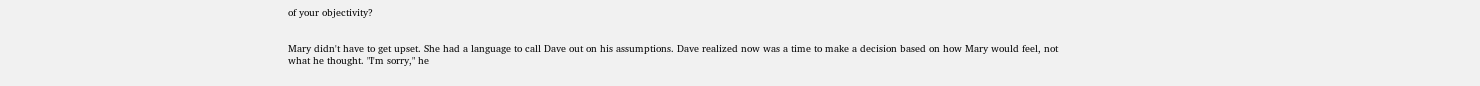of your objectivity?


Mary didn't have to get upset. She had a language to call Dave out on his assumptions. Dave realized now was a time to make a decision based on how Mary would feel, not what he thought. "I'm sorry," he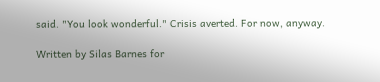said. "You look wonderful." Crisis averted. For now, anyway.

Written by Silas Barnes for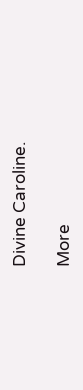Divine Caroline.

More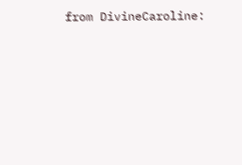from DivineCaroline: